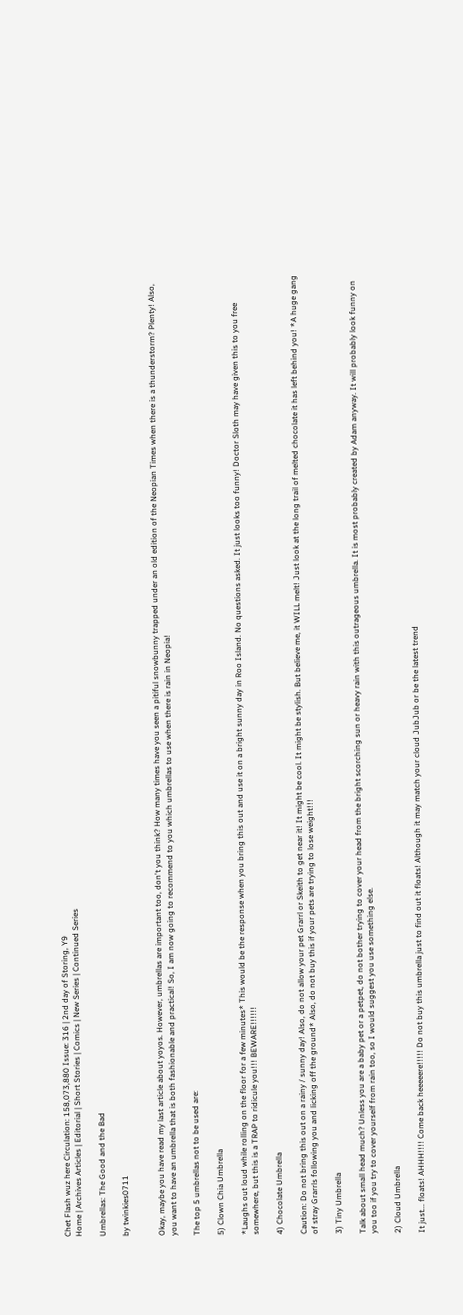Chet Flash wuz here Circulation: 158,073,880 Issue: 316 | 2nd day of Storing, Y9
Home | Archives Articles | Editorial | Short Stories | Comics | New Series | Continued Series

Umbrellas: The Good and the Bad

by twinkies0711


Okay, maybe you have read my last article about yoyos. However, umbrellas are important too, don't you think? How many times have you seen a pitiful snowbunny trapped under an old edition of the Neopian Times when there is a thunderstorm? Plenty! Also, you want to have an umbrella that is both fashionable and practical! So, I am now going to recommend to you which umbrellas to use when there is rain in Neopia!

The top 5 umbrellas not to be used are:

5) Clown Chia Umbrella

*Laughs out loud while rolling on the floor for a few minutes* This would be the response when you bring this out and use it on a bright sunny day in Roo Island. No questions asked. It just looks too funny! Doctor Sloth may have given this to you free somewhere, but this is a TRAP to ridicule you!!! BEWARE!!!!!!

4) Chocolate Umbrella

Caution: Do not bring this out on a rainy / sunny day! Also, do not allow your pet Grarrl or Skeith to get near it! It might be cool. It might be stylish. But believe me, it WILL melt! Just look at the long trail of melted chocolate it has left behind you! *A huge gang of stray Grarrls following you and licking off the ground* Also, do not buy this if your pets are trying to lose weight!!!

3) Tiny Umbrella

Talk about small head much? Unless you are a baby pet or a petpet, do not bother trying to cover your head from the bright scorching sun or heavy rain with this outrageous umbrella. It is most probably created by Adam anyway. It will probably look funny on you too if you try to cover yourself from rain too, so I would suggest you use something else.

2) Cloud Umbrella

It just... floats! AHHH!!!! Come back heeeeere!!!!! Do not buy this umbrella just to find out it floats! Although it may match your cloud JubJub or be the latest trend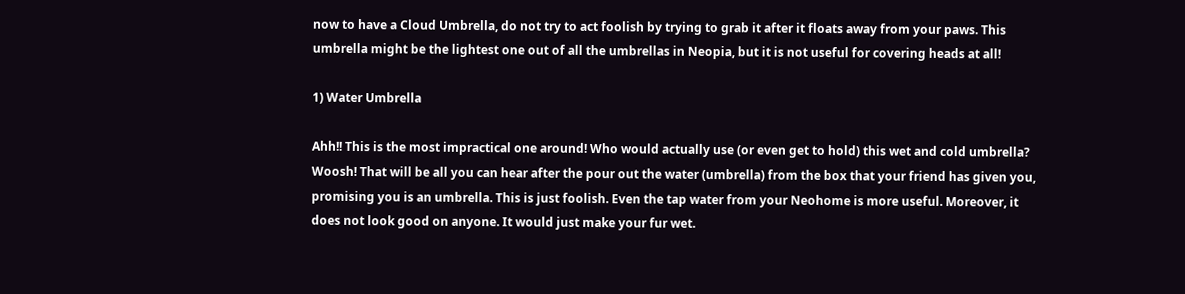now to have a Cloud Umbrella, do not try to act foolish by trying to grab it after it floats away from your paws. This umbrella might be the lightest one out of all the umbrellas in Neopia, but it is not useful for covering heads at all!

1) Water Umbrella

Ahh!! This is the most impractical one around! Who would actually use (or even get to hold) this wet and cold umbrella? Woosh! That will be all you can hear after the pour out the water (umbrella) from the box that your friend has given you, promising you is an umbrella. This is just foolish. Even the tap water from your Neohome is more useful. Moreover, it does not look good on anyone. It would just make your fur wet.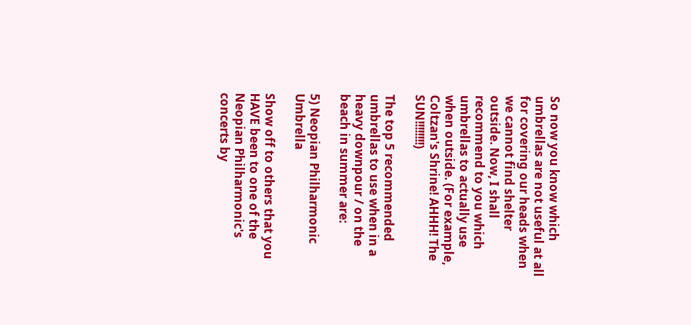So now you know which umbrellas are not useful at all for covering our heads when we cannot find shelter outside. Now, I shall recommend to you which umbrellas to actually use when outside. (For example, Coltzan's Shrine! AHHH! The SUN!!!!!!!!)

The top 5 recommended umbrellas to use when in a heavy downpour / on the beach in summer are:

5) Neopian Philharmonic Umbrella

Show off to others that you HAVE been to one of the Neopian Philharmonic's concerts by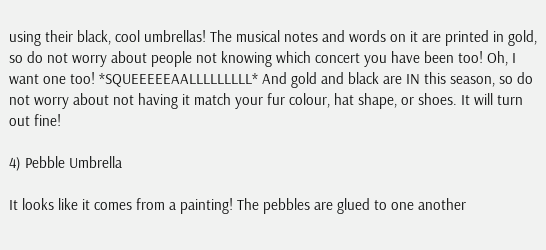using their black, cool umbrellas! The musical notes and words on it are printed in gold, so do not worry about people not knowing which concert you have been too! Oh, I want one too! *SQUEEEEEAALLLLLLLLL* And gold and black are IN this season, so do not worry about not having it match your fur colour, hat shape, or shoes. It will turn out fine!

4) Pebble Umbrella

It looks like it comes from a painting! The pebbles are glued to one another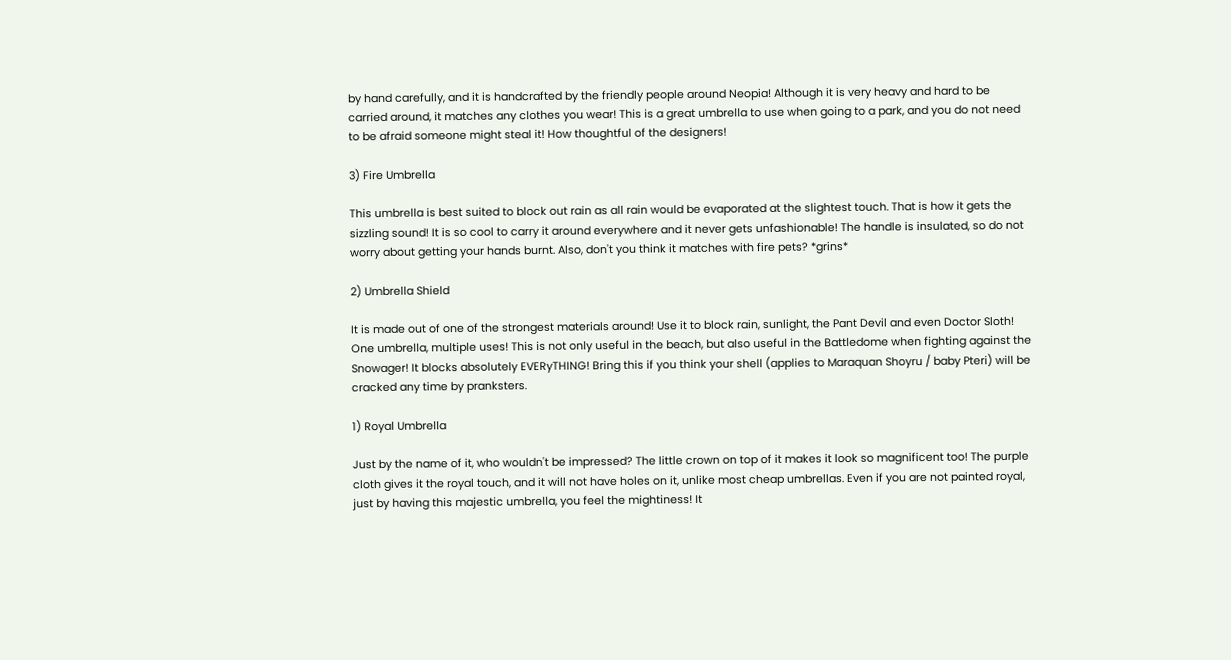by hand carefully, and it is handcrafted by the friendly people around Neopia! Although it is very heavy and hard to be carried around, it matches any clothes you wear! This is a great umbrella to use when going to a park, and you do not need to be afraid someone might steal it! How thoughtful of the designers!

3) Fire Umbrella

This umbrella is best suited to block out rain as all rain would be evaporated at the slightest touch. That is how it gets the sizzling sound! It is so cool to carry it around everywhere and it never gets unfashionable! The handle is insulated, so do not worry about getting your hands burnt. Also, don't you think it matches with fire pets? *grins*

2) Umbrella Shield

It is made out of one of the strongest materials around! Use it to block rain, sunlight, the Pant Devil and even Doctor Sloth! One umbrella, multiple uses! This is not only useful in the beach, but also useful in the Battledome when fighting against the Snowager! It blocks absolutely EVERyTHING! Bring this if you think your shell (applies to Maraquan Shoyru / baby Pteri) will be cracked any time by pranksters.

1) Royal Umbrella

Just by the name of it, who wouldn't be impressed? The little crown on top of it makes it look so magnificent too! The purple cloth gives it the royal touch, and it will not have holes on it, unlike most cheap umbrellas. Even if you are not painted royal, just by having this majestic umbrella, you feel the mightiness! It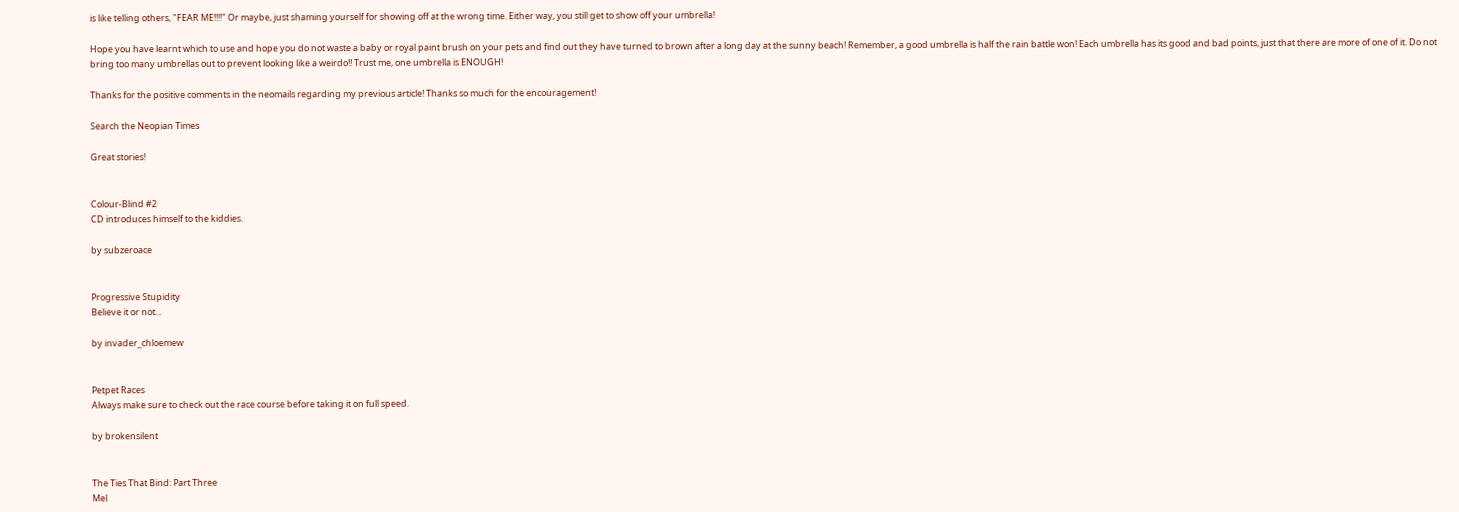is like telling others, "FEAR ME!!!!" Or maybe, just shaming yourself for showing off at the wrong time. Either way, you still get to show off your umbrella!

Hope you have learnt which to use and hope you do not waste a baby or royal paint brush on your pets and find out they have turned to brown after a long day at the sunny beach! Remember, a good umbrella is half the rain battle won! Each umbrella has its good and bad points, just that there are more of one of it. Do not bring too many umbrellas out to prevent looking like a weirdo!! Trust me, one umbrella is ENOUGH!

Thanks for the positive comments in the neomails regarding my previous article! Thanks so much for the encouragement!

Search the Neopian Times

Great stories!


Colour-Blind #2
CD introduces himself to the kiddies.

by subzeroace


Progressive Stupidity
Believe it or not...

by invader_chloemew


Petpet Races
Always make sure to check out the race course before taking it on full speed.

by brokensilent


The Ties That Bind: Part Three
Mel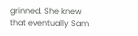grinned. She knew that eventually Sam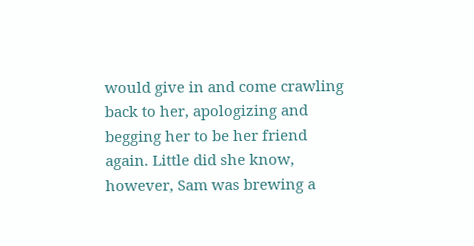would give in and come crawling back to her, apologizing and begging her to be her friend again. Little did she know, however, Sam was brewing a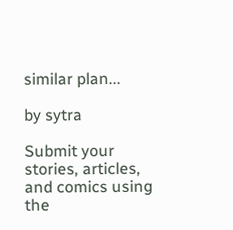similar plan...

by sytra

Submit your stories, articles, and comics using the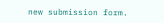new submission form.